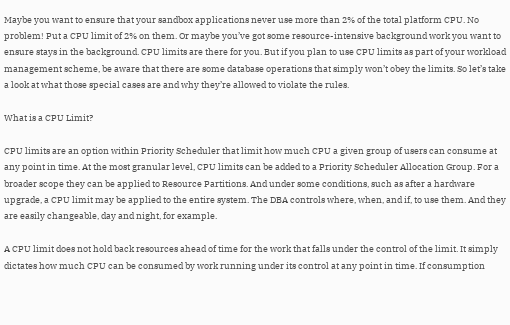Maybe you want to ensure that your sandbox applications never use more than 2% of the total platform CPU. No problem! Put a CPU limit of 2% on them. Or maybe you’ve got some resource-intensive background work you want to ensure stays in the background. CPU limits are there for you. But if you plan to use CPU limits as part of your workload management scheme, be aware that there are some database operations that simply won’t obey the limits. So let’s take a look at what those special cases are and why they’re allowed to violate the rules.

What is a CPU Limit?

CPU limits are an option within Priority Scheduler that limit how much CPU a given group of users can consume at any point in time. At the most granular level, CPU limits can be added to a Priority Scheduler Allocation Group. For a broader scope they can be applied to Resource Partitions. And under some conditions, such as after a hardware upgrade, a CPU limit may be applied to the entire system. The DBA controls where, when, and if, to use them. And they are easily changeable, day and night, for example.

A CPU limit does not hold back resources ahead of time for the work that falls under the control of the limit. It simply dictates how much CPU can be consumed by work running under its control at any point in time. If consumption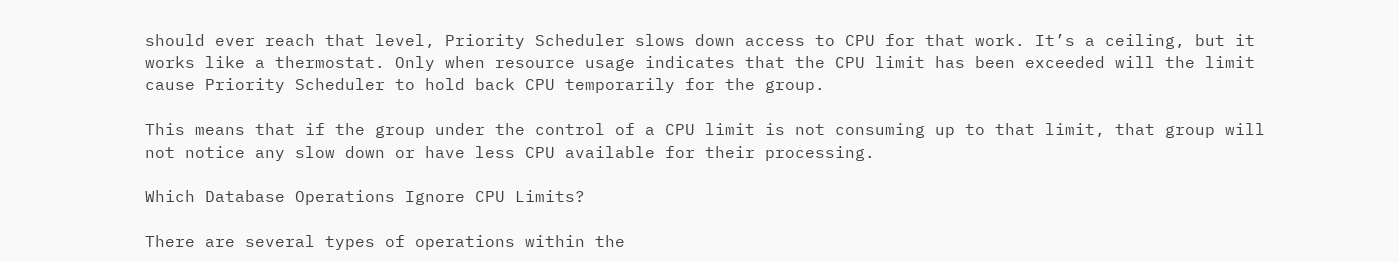should ever reach that level, Priority Scheduler slows down access to CPU for that work. It’s a ceiling, but it works like a thermostat. Only when resource usage indicates that the CPU limit has been exceeded will the limit cause Priority Scheduler to hold back CPU temporarily for the group.

This means that if the group under the control of a CPU limit is not consuming up to that limit, that group will not notice any slow down or have less CPU available for their processing.

Which Database Operations Ignore CPU Limits?

There are several types of operations within the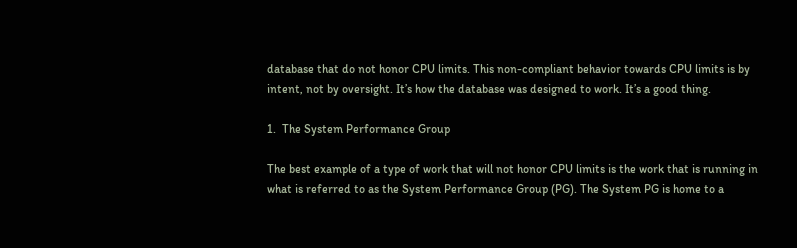database that do not honor CPU limits. This non-compliant behavior towards CPU limits is by intent, not by oversight. It’s how the database was designed to work. It’s a good thing.

1.  The System Performance Group

The best example of a type of work that will not honor CPU limits is the work that is running in what is referred to as the System Performance Group (PG). The System PG is home to a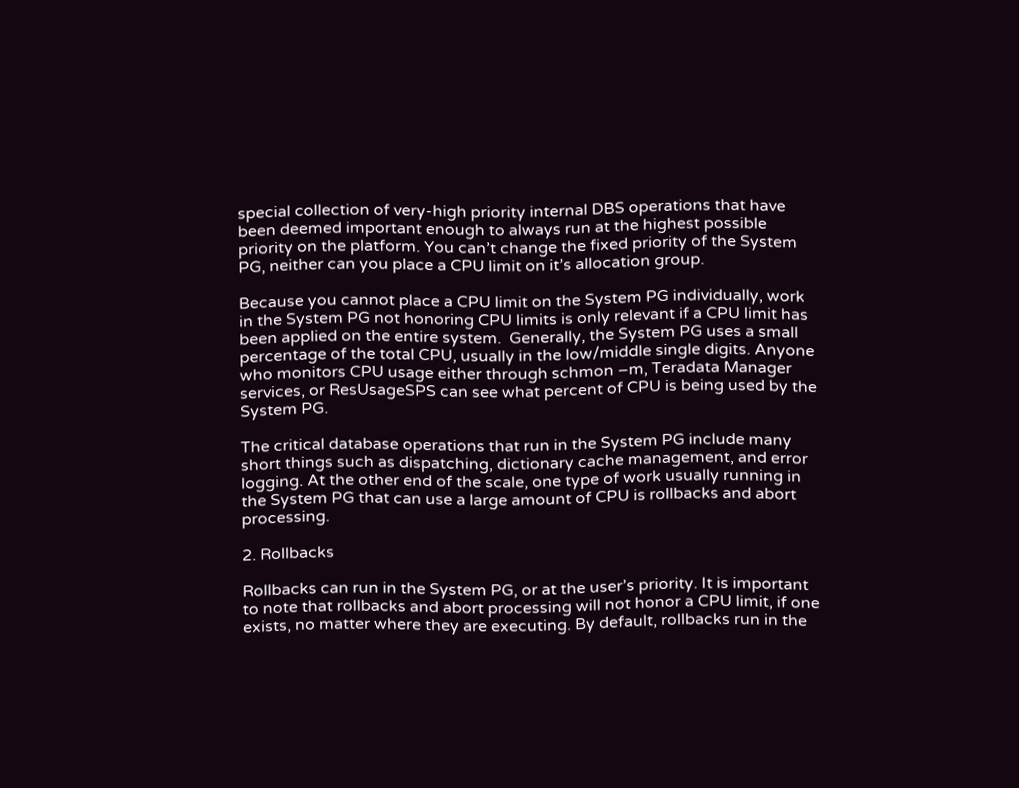special collection of very-high priority internal DBS operations that have been deemed important enough to always run at the highest possible priority on the platform. You can’t change the fixed priority of the System PG, neither can you place a CPU limit on it’s allocation group.

Because you cannot place a CPU limit on the System PG individually, work in the System PG not honoring CPU limits is only relevant if a CPU limit has been applied on the entire system.  Generally, the System PG uses a small percentage of the total CPU, usually in the low/middle single digits. Anyone who monitors CPU usage either through schmon –m, Teradata Manager services, or ResUsageSPS can see what percent of CPU is being used by the System PG.

The critical database operations that run in the System PG include many short things such as dispatching, dictionary cache management, and error logging. At the other end of the scale, one type of work usually running in the System PG that can use a large amount of CPU is rollbacks and abort processing.

2. Rollbacks

Rollbacks can run in the System PG, or at the user’s priority. It is important to note that rollbacks and abort processing will not honor a CPU limit, if one exists, no matter where they are executing. By default, rollbacks run in the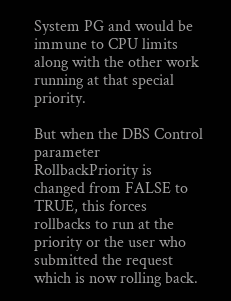System PG and would be immune to CPU limits along with the other work running at that special priority.

But when the DBS Control parameter RollbackPriority is changed from FALSE to TRUE, this forces rollbacks to run at the priority or the user who submitted the request which is now rolling back.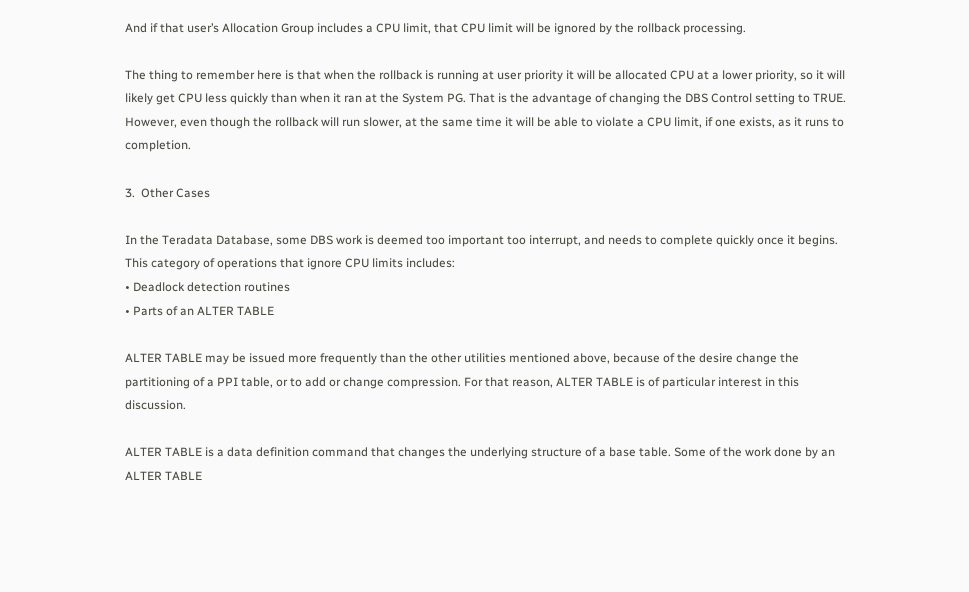And if that user’s Allocation Group includes a CPU limit, that CPU limit will be ignored by the rollback processing.

The thing to remember here is that when the rollback is running at user priority it will be allocated CPU at a lower priority, so it will likely get CPU less quickly than when it ran at the System PG. That is the advantage of changing the DBS Control setting to TRUE.   However, even though the rollback will run slower, at the same time it will be able to violate a CPU limit, if one exists, as it runs to completion.

3.  Other Cases

In the Teradata Database, some DBS work is deemed too important too interrupt, and needs to complete quickly once it begins. This category of operations that ignore CPU limits includes:
• Deadlock detection routines
• Parts of an ALTER TABLE

ALTER TABLE may be issued more frequently than the other utilities mentioned above, because of the desire change the partitioning of a PPI table, or to add or change compression. For that reason, ALTER TABLE is of particular interest in this discussion.

ALTER TABLE is a data definition command that changes the underlying structure of a base table. Some of the work done by an ALTER TABLE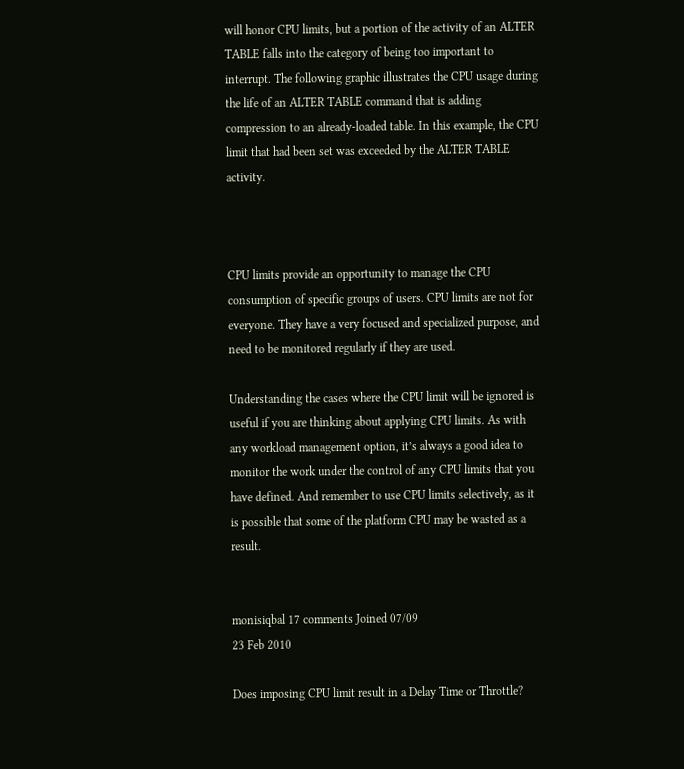will honor CPU limits, but a portion of the activity of an ALTER TABLE falls into the category of being too important to interrupt. The following graphic illustrates the CPU usage during the life of an ALTER TABLE command that is adding compression to an already-loaded table. In this example, the CPU limit that had been set was exceeded by the ALTER TABLE activity.



CPU limits provide an opportunity to manage the CPU consumption of specific groups of users. CPU limits are not for everyone. They have a very focused and specialized purpose, and need to be monitored regularly if they are used.

Understanding the cases where the CPU limit will be ignored is useful if you are thinking about applying CPU limits. As with any workload management option, it’s always a good idea to monitor the work under the control of any CPU limits that you have defined. And remember to use CPU limits selectively, as it is possible that some of the platform CPU may be wasted as a result.


monisiqbal 17 comments Joined 07/09
23 Feb 2010

Does imposing CPU limit result in a Delay Time or Throttle?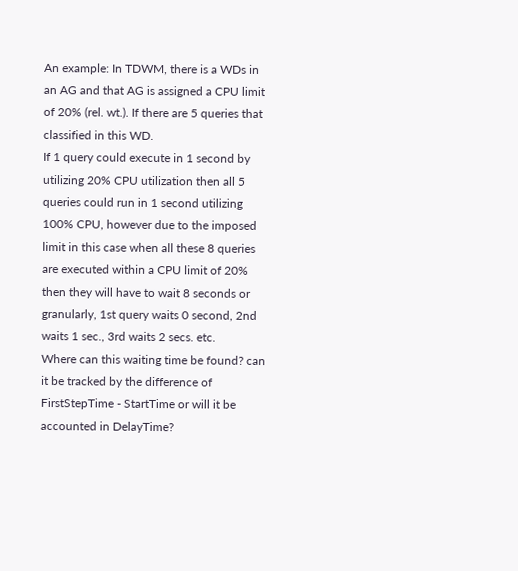An example: In TDWM, there is a WDs in an AG and that AG is assigned a CPU limit of 20% (rel. wt.). If there are 5 queries that classified in this WD.
If 1 query could execute in 1 second by utilizing 20% CPU utilization then all 5 queries could run in 1 second utilizing 100% CPU, however due to the imposed limit in this case when all these 8 queries are executed within a CPU limit of 20% then they will have to wait 8 seconds or granularly, 1st query waits 0 second, 2nd waits 1 sec., 3rd waits 2 secs. etc.
Where can this waiting time be found? can it be tracked by the difference of FirstStepTime - StartTime or will it be accounted in DelayTime?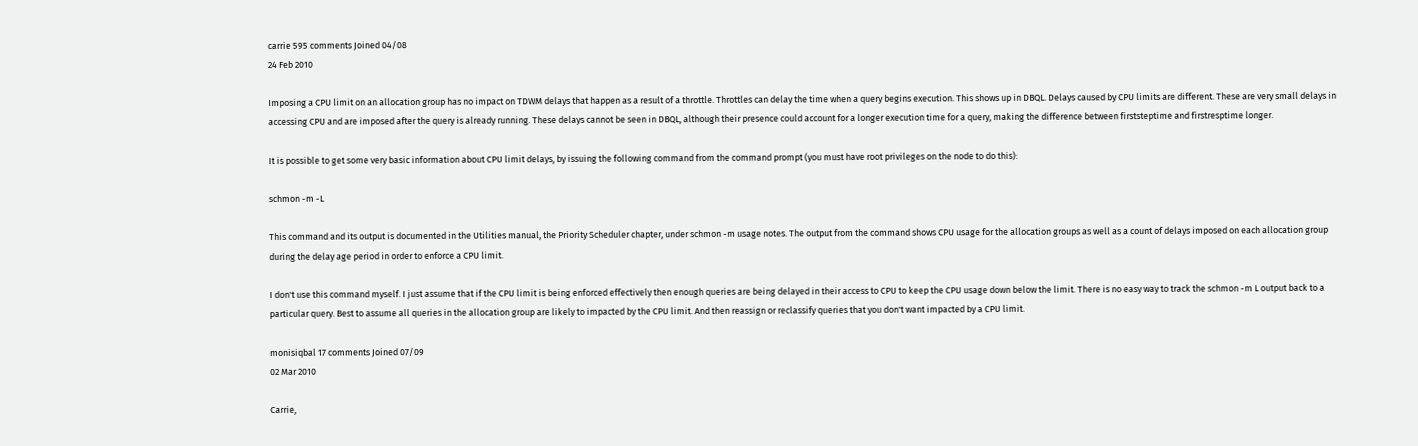carrie 595 comments Joined 04/08
24 Feb 2010

Imposing a CPU limit on an allocation group has no impact on TDWM delays that happen as a result of a throttle. Throttles can delay the time when a query begins execution. This shows up in DBQL. Delays caused by CPU limits are different. These are very small delays in accessing CPU and are imposed after the query is already running. These delays cannot be seen in DBQL, although their presence could account for a longer execution time for a query, making the difference between firststeptime and firstresptime longer.

It is possible to get some very basic information about CPU limit delays, by issuing the following command from the command prompt (you must have root privileges on the node to do this):

schmon -m -L

This command and its output is documented in the Utilities manual, the Priority Scheduler chapter, under schmon -m usage notes. The output from the command shows CPU usage for the allocation groups as well as a count of delays imposed on each allocation group during the delay age period in order to enforce a CPU limit.

I don't use this command myself. I just assume that if the CPU limit is being enforced effectively then enough queries are being delayed in their access to CPU to keep the CPU usage down below the limit. There is no easy way to track the schmon -m L output back to a particular query. Best to assume all queries in the allocation group are likely to impacted by the CPU limit. And then reassign or reclassify queries that you don't want impacted by a CPU limit.

monisiqbal 17 comments Joined 07/09
02 Mar 2010

Carrie,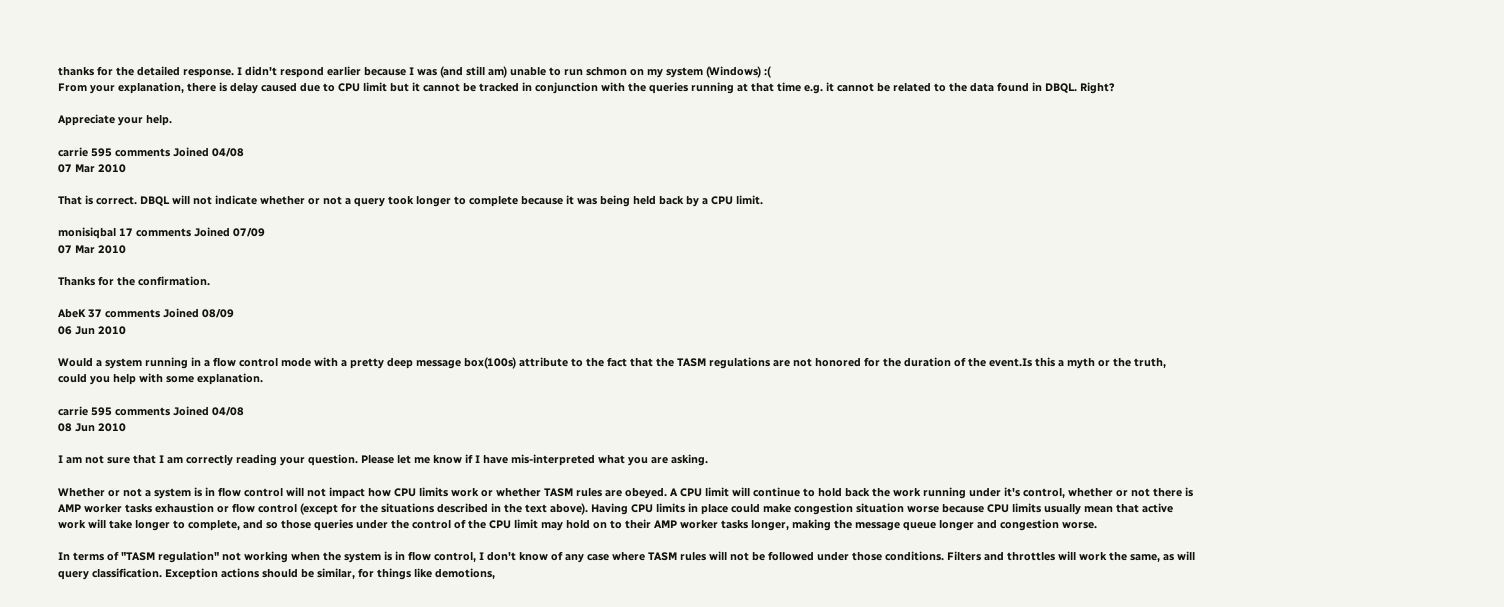thanks for the detailed response. I didn't respond earlier because I was (and still am) unable to run schmon on my system (Windows) :(
From your explanation, there is delay caused due to CPU limit but it cannot be tracked in conjunction with the queries running at that time e.g. it cannot be related to the data found in DBQL. Right?

Appreciate your help.

carrie 595 comments Joined 04/08
07 Mar 2010

That is correct. DBQL will not indicate whether or not a query took longer to complete because it was being held back by a CPU limit.

monisiqbal 17 comments Joined 07/09
07 Mar 2010

Thanks for the confirmation.

AbeK 37 comments Joined 08/09
06 Jun 2010

Would a system running in a flow control mode with a pretty deep message box(100s) attribute to the fact that the TASM regulations are not honored for the duration of the event.Is this a myth or the truth, could you help with some explanation.

carrie 595 comments Joined 04/08
08 Jun 2010

I am not sure that I am correctly reading your question. Please let me know if I have mis-interpreted what you are asking.

Whether or not a system is in flow control will not impact how CPU limits work or whether TASM rules are obeyed. A CPU limit will continue to hold back the work running under it's control, whether or not there is AMP worker tasks exhaustion or flow control (except for the situations described in the text above). Having CPU limits in place could make congestion situation worse because CPU limits usually mean that active work will take longer to complete, and so those queries under the control of the CPU limit may hold on to their AMP worker tasks longer, making the message queue longer and congestion worse.

In terms of "TASM regulation" not working when the system is in flow control, I don't know of any case where TASM rules will not be followed under those conditions. Filters and throttles will work the same, as will query classification. Exception actions should be similar, for things like demotions,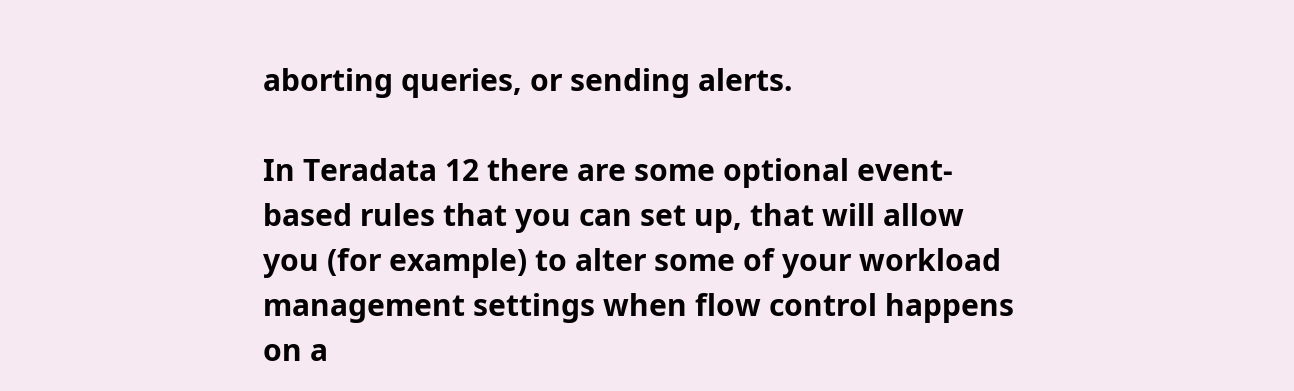aborting queries, or sending alerts.

In Teradata 12 there are some optional event-based rules that you can set up, that will allow you (for example) to alter some of your workload management settings when flow control happens on a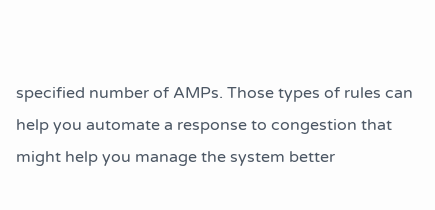specified number of AMPs. Those types of rules can help you automate a response to congestion that might help you manage the system better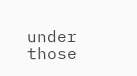under those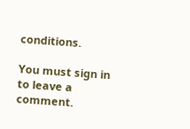conditions.

You must sign in to leave a comment.